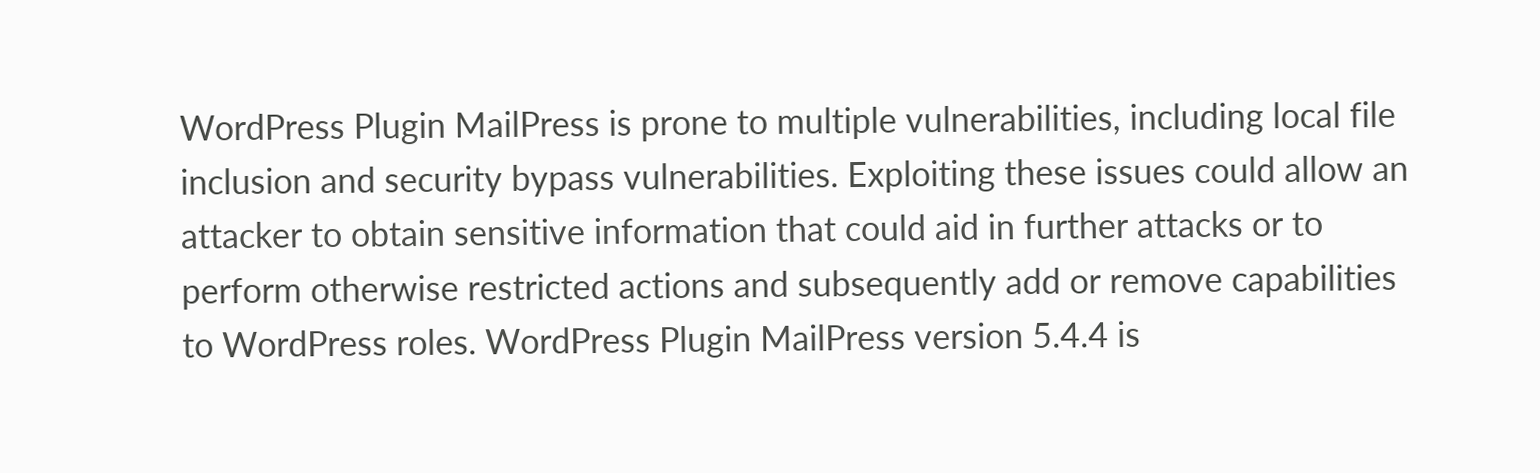WordPress Plugin MailPress is prone to multiple vulnerabilities, including local file inclusion and security bypass vulnerabilities. Exploiting these issues could allow an attacker to obtain sensitive information that could aid in further attacks or to perform otherwise restricted actions and subsequently add or remove capabilities to WordPress roles. WordPress Plugin MailPress version 5.4.4 is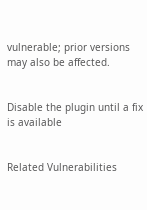vulnerable; prior versions may also be affected.


Disable the plugin until a fix is available


Related Vulnerabilities